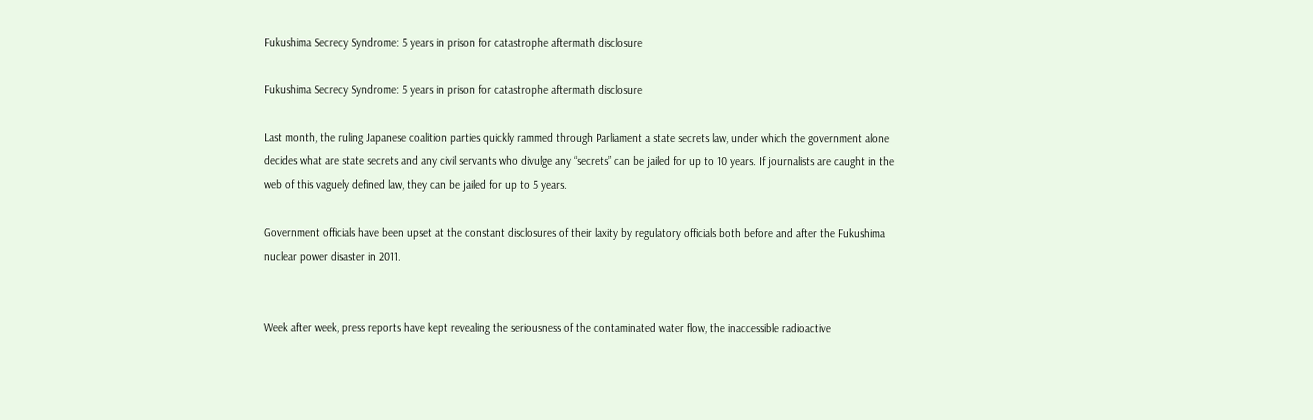Fukushima Secrecy Syndrome: 5 years in prison for catastrophe aftermath disclosure

Fukushima Secrecy Syndrome: 5 years in prison for catastrophe aftermath disclosure

Last month, the ruling Japanese coalition parties quickly rammed through Parliament a state secrets law, under which the government alone decides what are state secrets and any civil servants who divulge any “secrets” can be jailed for up to 10 years. If journalists are caught in the web of this vaguely defined law, they can be jailed for up to 5 years.

Government officials have been upset at the constant disclosures of their laxity by regulatory officials both before and after the Fukushima nuclear power disaster in 2011.


Week after week, press reports have kept revealing the seriousness of the contaminated water flow, the inaccessible radioactive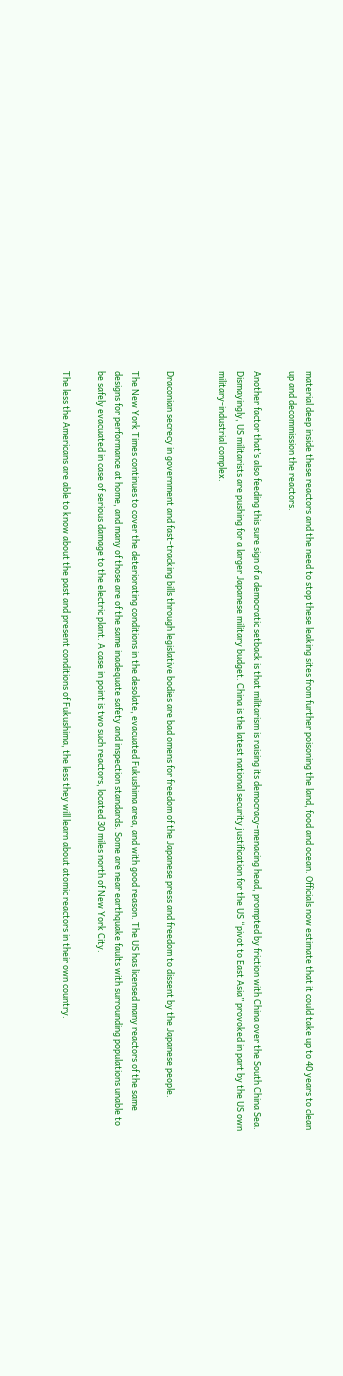material deep inside these reactors and the need to stop these leaking sites from further poisoning the land, food and ocean. Officials now estimate that it could take up to 40 years to clean up and decommission the reactors.

Another factor that’s also feeding this sure sign of a democratic setback is that militarism is raising its democracy-menacing head, prompted by friction with China over the South China Sea. Dismayingly, US militarists are pushing for a larger Japanese military budget. China is the latest national security justification for the US “pivot to East Asia” provoked in part by the US own military-industrial complex.


Draconian secrecy in government and fast-tracking bills through legislative bodies are bad omens for freedom of the Japanese press and freedom to dissent by the Japanese people.

The New York Times continues to cover the deteriorating conditions in the desolate, evacuated Fukushima area, and with good reason. The US has licensed many reactors of the same designs for performance at home, and many of those are of the same inadequate safety and inspection standards. Some are near earthquake faults with surrounding populations unable to be safely evacuated in case of serious damage to the electric plant. A case in point is two such reactors, located 30 miles north of New York City.

The less the Americans are able to know about the past and present conditions of Fukushima, the less they will learn about atomic reactors in their own country.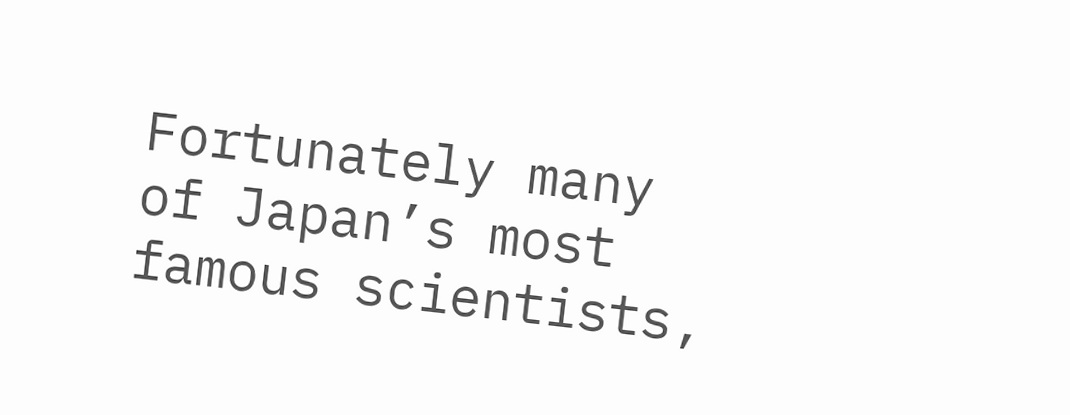Fortunately many of Japan’s most famous scientists,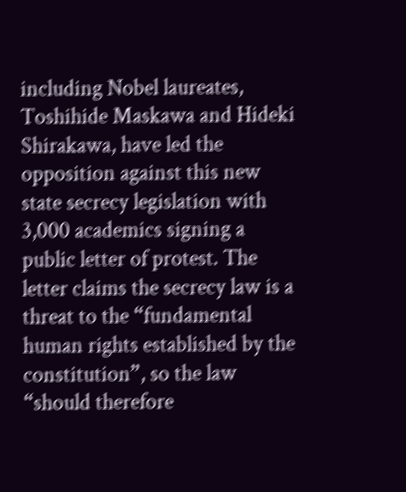including Nobel laureates, Toshihide Maskawa and Hideki Shirakawa, have led the opposition against this new state secrecy legislation with 3,000 academics signing a public letter of protest. The letter claims the secrecy law is a threat to the “fundamental human rights established by the constitution”, so the law “should therefore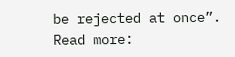be rejected at once”.
Read more: